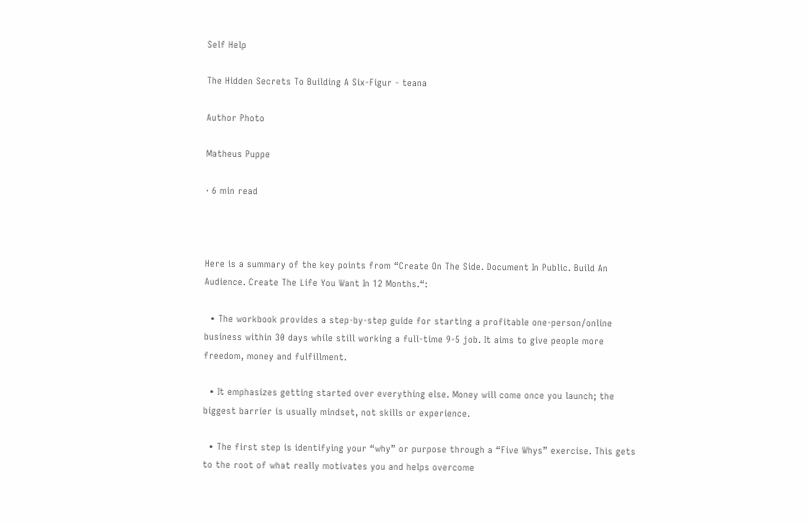Self Help

The Hidden Secrets To Building A Six-Figur - teana

Author Photo

Matheus Puppe

· 6 min read



Here is a summary of the key points from “Create On The Side. Document In Public. Build An Audience. Create The Life You Want In 12 Months.“:

  • The workbook provides a step-by-step guide for starting a profitable one-person/online business within 30 days while still working a full-time 9-5 job. It aims to give people more freedom, money and fulfillment.

  • It emphasizes getting started over everything else. Money will come once you launch; the biggest barrier is usually mindset, not skills or experience.

  • The first step is identifying your “why” or purpose through a “Five Whys” exercise. This gets to the root of what really motivates you and helps overcome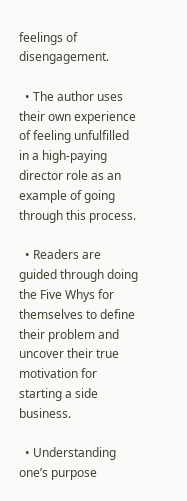feelings of disengagement.

  • The author uses their own experience of feeling unfulfilled in a high-paying director role as an example of going through this process.

  • Readers are guided through doing the Five Whys for themselves to define their problem and uncover their true motivation for starting a side business.

  • Understanding one’s purpose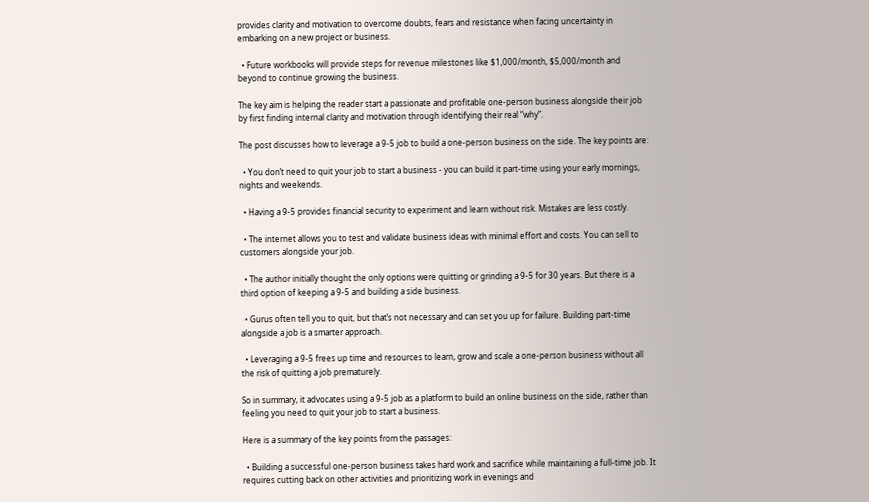provides clarity and motivation to overcome doubts, fears and resistance when facing uncertainty in embarking on a new project or business.

  • Future workbooks will provide steps for revenue milestones like $1,000/month, $5,000/month and beyond to continue growing the business.

The key aim is helping the reader start a passionate and profitable one-person business alongside their job by first finding internal clarity and motivation through identifying their real “why”.

The post discusses how to leverage a 9-5 job to build a one-person business on the side. The key points are:

  • You don’t need to quit your job to start a business - you can build it part-time using your early mornings, nights and weekends.

  • Having a 9-5 provides financial security to experiment and learn without risk. Mistakes are less costly.

  • The internet allows you to test and validate business ideas with minimal effort and costs. You can sell to customers alongside your job.

  • The author initially thought the only options were quitting or grinding a 9-5 for 30 years. But there is a third option of keeping a 9-5 and building a side business.

  • Gurus often tell you to quit, but that’s not necessary and can set you up for failure. Building part-time alongside a job is a smarter approach.

  • Leveraging a 9-5 frees up time and resources to learn, grow and scale a one-person business without all the risk of quitting a job prematurely.

So in summary, it advocates using a 9-5 job as a platform to build an online business on the side, rather than feeling you need to quit your job to start a business.

Here is a summary of the key points from the passages:

  • Building a successful one-person business takes hard work and sacrifice while maintaining a full-time job. It requires cutting back on other activities and prioritizing work in evenings and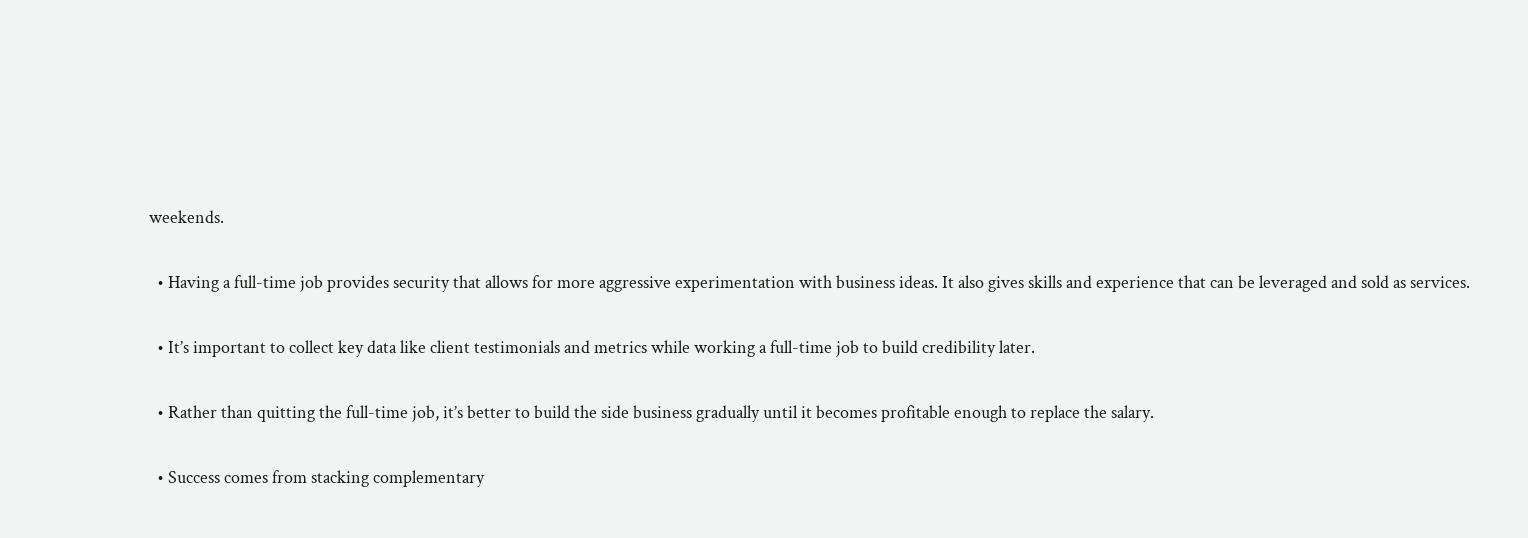weekends.

  • Having a full-time job provides security that allows for more aggressive experimentation with business ideas. It also gives skills and experience that can be leveraged and sold as services.

  • It’s important to collect key data like client testimonials and metrics while working a full-time job to build credibility later.

  • Rather than quitting the full-time job, it’s better to build the side business gradually until it becomes profitable enough to replace the salary.

  • Success comes from stacking complementary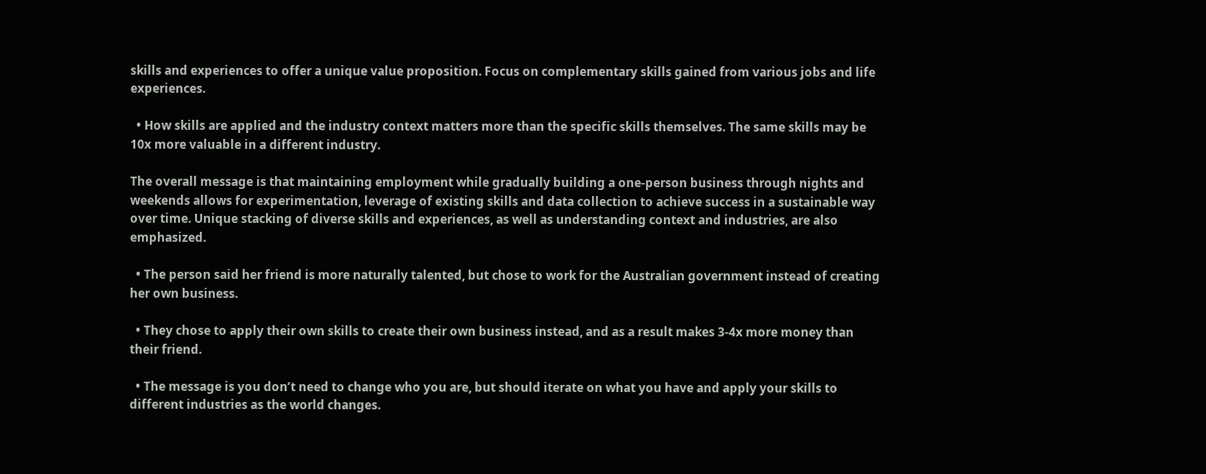skills and experiences to offer a unique value proposition. Focus on complementary skills gained from various jobs and life experiences.

  • How skills are applied and the industry context matters more than the specific skills themselves. The same skills may be 10x more valuable in a different industry.

The overall message is that maintaining employment while gradually building a one-person business through nights and weekends allows for experimentation, leverage of existing skills and data collection to achieve success in a sustainable way over time. Unique stacking of diverse skills and experiences, as well as understanding context and industries, are also emphasized.

  • The person said her friend is more naturally talented, but chose to work for the Australian government instead of creating her own business.

  • They chose to apply their own skills to create their own business instead, and as a result makes 3-4x more money than their friend.

  • The message is you don’t need to change who you are, but should iterate on what you have and apply your skills to different industries as the world changes.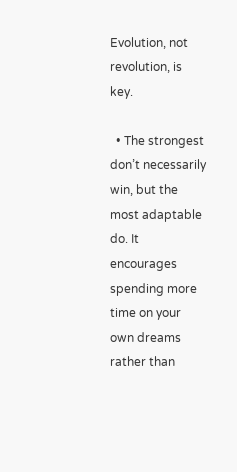Evolution, not revolution, is key.

  • The strongest don’t necessarily win, but the most adaptable do. It encourages spending more time on your own dreams rather than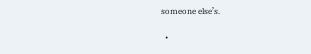someone else’s.

  •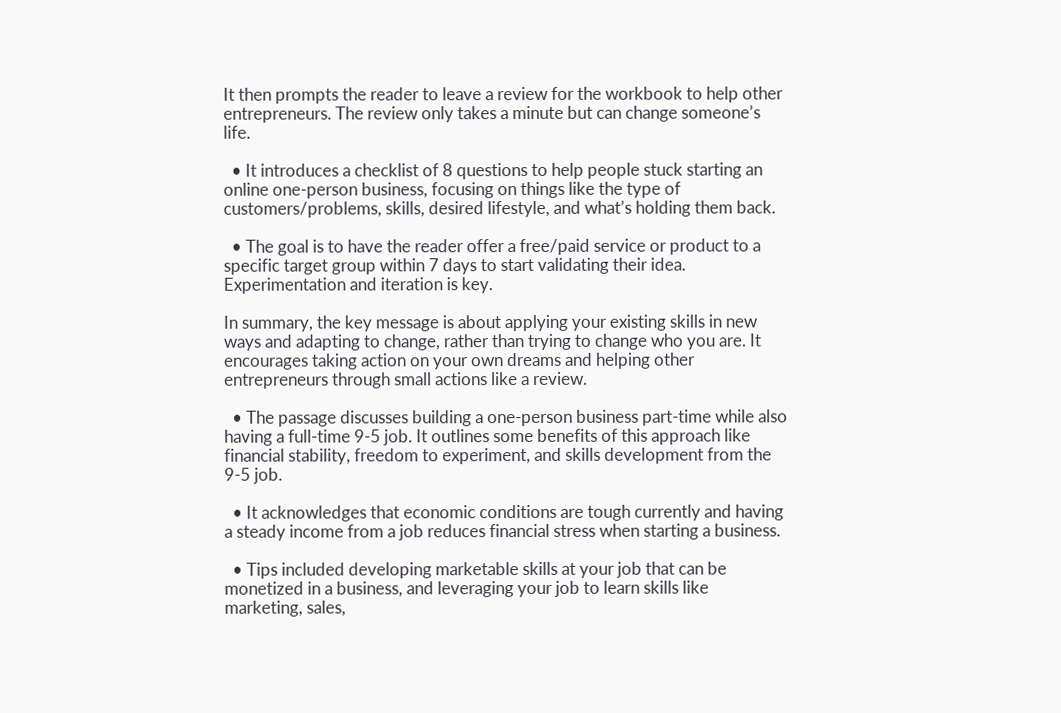It then prompts the reader to leave a review for the workbook to help other entrepreneurs. The review only takes a minute but can change someone’s life.

  • It introduces a checklist of 8 questions to help people stuck starting an online one-person business, focusing on things like the type of customers/problems, skills, desired lifestyle, and what’s holding them back.

  • The goal is to have the reader offer a free/paid service or product to a specific target group within 7 days to start validating their idea. Experimentation and iteration is key.

In summary, the key message is about applying your existing skills in new ways and adapting to change, rather than trying to change who you are. It encourages taking action on your own dreams and helping other entrepreneurs through small actions like a review.

  • The passage discusses building a one-person business part-time while also having a full-time 9-5 job. It outlines some benefits of this approach like financial stability, freedom to experiment, and skills development from the 9-5 job.

  • It acknowledges that economic conditions are tough currently and having a steady income from a job reduces financial stress when starting a business.

  • Tips included developing marketable skills at your job that can be monetized in a business, and leveraging your job to learn skills like marketing, sales,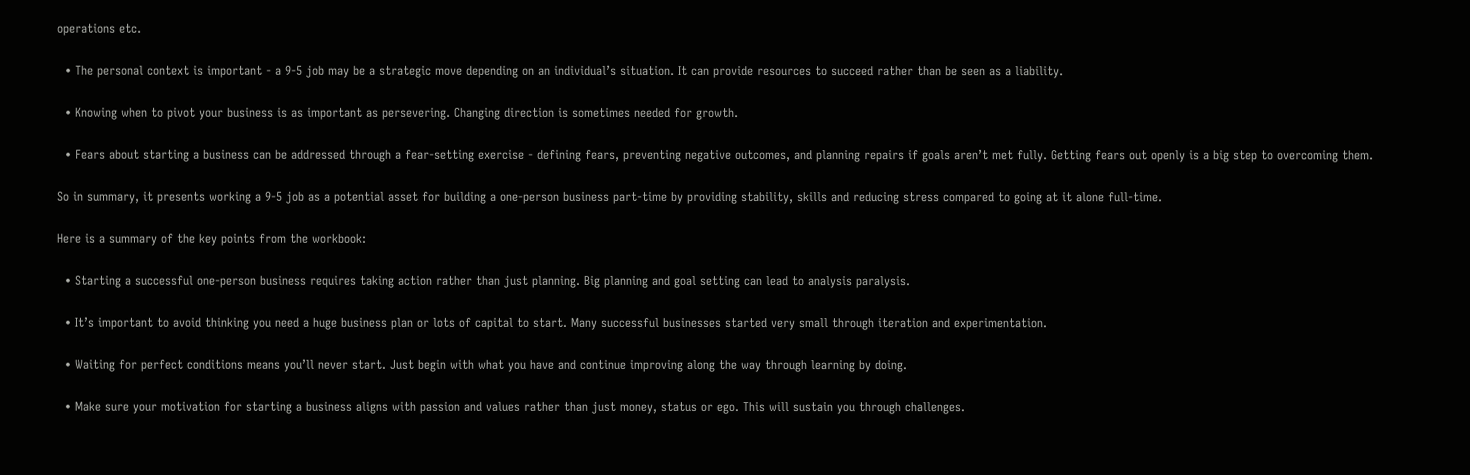operations etc.

  • The personal context is important - a 9-5 job may be a strategic move depending on an individual’s situation. It can provide resources to succeed rather than be seen as a liability.

  • Knowing when to pivot your business is as important as persevering. Changing direction is sometimes needed for growth.

  • Fears about starting a business can be addressed through a fear-setting exercise - defining fears, preventing negative outcomes, and planning repairs if goals aren’t met fully. Getting fears out openly is a big step to overcoming them.

So in summary, it presents working a 9-5 job as a potential asset for building a one-person business part-time by providing stability, skills and reducing stress compared to going at it alone full-time.

Here is a summary of the key points from the workbook:

  • Starting a successful one-person business requires taking action rather than just planning. Big planning and goal setting can lead to analysis paralysis.

  • It’s important to avoid thinking you need a huge business plan or lots of capital to start. Many successful businesses started very small through iteration and experimentation.

  • Waiting for perfect conditions means you’ll never start. Just begin with what you have and continue improving along the way through learning by doing.

  • Make sure your motivation for starting a business aligns with passion and values rather than just money, status or ego. This will sustain you through challenges.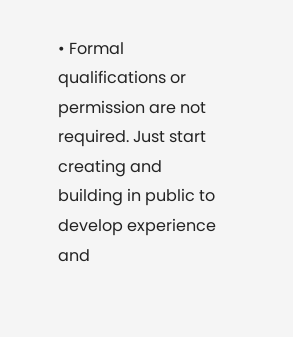• Formal qualifications or permission are not required. Just start creating and building in public to develop experience and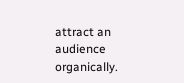attract an audience organically.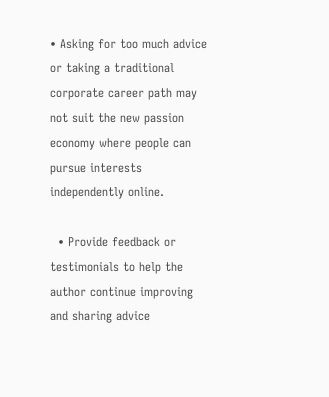• Asking for too much advice or taking a traditional corporate career path may not suit the new passion economy where people can pursue interests independently online.

  • Provide feedback or testimonials to help the author continue improving and sharing advice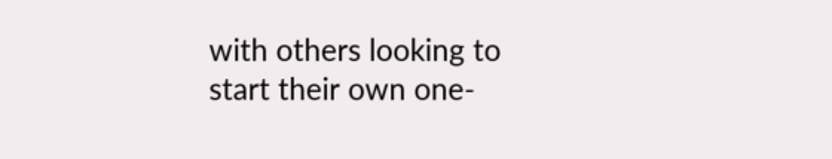with others looking to start their own one-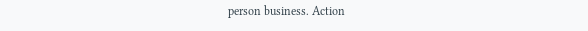person business. Action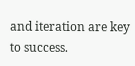and iteration are key to success.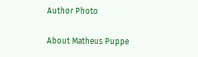Author Photo

About Matheus Puppe